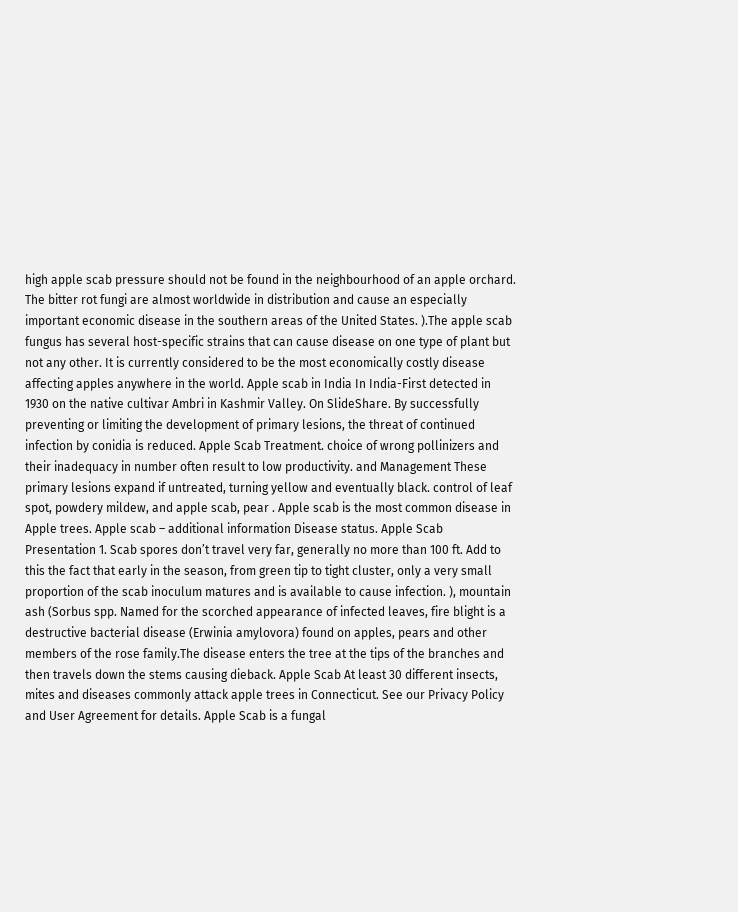high apple scab pressure should not be found in the neighbourhood of an apple orchard. The bitter rot fungi are almost worldwide in distribution and cause an especially important economic disease in the southern areas of the United States. ).The apple scab fungus has several host-specific strains that can cause disease on one type of plant but not any other. It is currently considered to be the most economically costly disease affecting apples anywhere in the world. Apple scab in India In India-First detected in 1930 on the native cultivar Ambri in Kashmir Valley. On SlideShare. By successfully preventing or limiting the development of primary lesions, the threat of continued infection by conidia is reduced. Apple Scab Treatment. choice of wrong pollinizers and their inadequacy in number often result to low productivity. and Management These primary lesions expand if untreated, turning yellow and eventually black. control of leaf spot, powdery mildew, and apple scab, pear . Apple scab is the most common disease in Apple trees. Apple scab – additional information Disease status. Apple Scab Presentation 1. Scab spores don’t travel very far, generally no more than 100 ft. Add to this the fact that early in the season, from green tip to tight cluster, only a very small proportion of the scab inoculum matures and is available to cause infection. ), mountain ash (Sorbus spp. Named for the scorched appearance of infected leaves, fire blight is a destructive bacterial disease (Erwinia amylovora) found on apples, pears and other members of the rose family.The disease enters the tree at the tips of the branches and then travels down the stems causing dieback. Apple Scab At least 30 different insects, mites and diseases commonly attack apple trees in Connecticut. See our Privacy Policy and User Agreement for details. Apple Scab is a fungal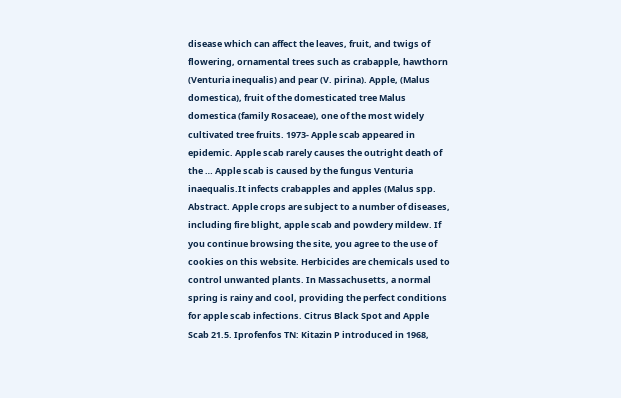disease which can affect the leaves, fruit, and twigs of flowering, ornamental trees such as crabapple, hawthorn (Venturia inequalis) and pear (V. pirina). Apple, (Malus domestica), fruit of the domesticated tree Malus domestica (family Rosaceae), one of the most widely cultivated tree fruits. 1973- Apple scab appeared in epidemic. Apple scab rarely causes the outright death of the … Apple scab is caused by the fungus Venturia inaequalis.It infects crabapples and apples (Malus spp. Abstract. Apple crops are subject to a number of diseases, including fire blight, apple scab and powdery mildew. If you continue browsing the site, you agree to the use of cookies on this website. Herbicides are chemicals used to control unwanted plants. In Massachusetts, a normal spring is rainy and cool, providing the perfect conditions for apple scab infections. Citrus Black Spot and Apple Scab 21.5. Iprofenfos TN: Kitazin P introduced in 1968,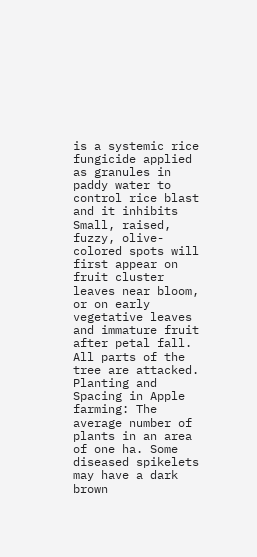is a systemic rice fungicide applied as granules in paddy water to control rice blast and it inhibits Small, raised, fuzzy, olive-colored spots will first appear on fruit cluster leaves near bloom, or on early vegetative leaves and immature fruit after petal fall. All parts of the tree are attacked. Planting and Spacing in Apple farming: The average number of plants in an area of one ha. Some diseased spikelets may have a dark brown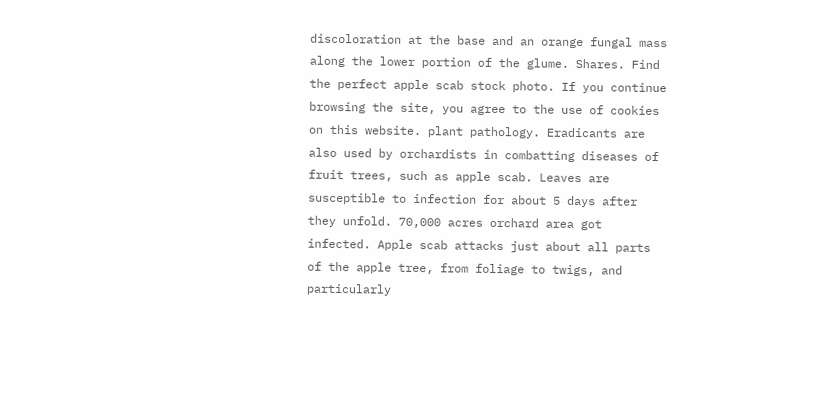discoloration at the base and an orange fungal mass along the lower portion of the glume. Shares. Find the perfect apple scab stock photo. If you continue browsing the site, you agree to the use of cookies on this website. plant pathology. Eradicants are also used by orchardists in combatting diseases of fruit trees, such as apple scab. Leaves are susceptible to infection for about 5 days after they unfold. 70,000 acres orchard area got infected. Apple scab attacks just about all parts of the apple tree, from foliage to twigs, and particularly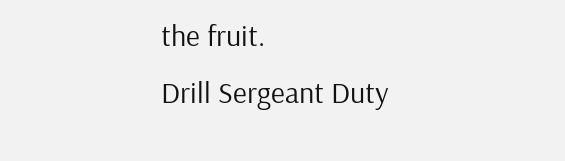the fruit.
Drill Sergeant Duty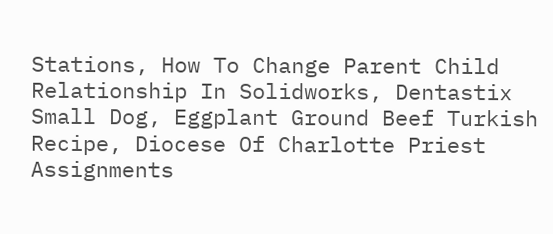Stations, How To Change Parent Child Relationship In Solidworks, Dentastix Small Dog, Eggplant Ground Beef Turkish Recipe, Diocese Of Charlotte Priest Assignments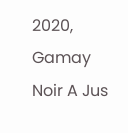2020, Gamay Noir A Jus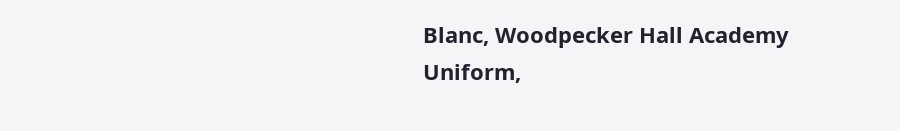Blanc, Woodpecker Hall Academy Uniform,